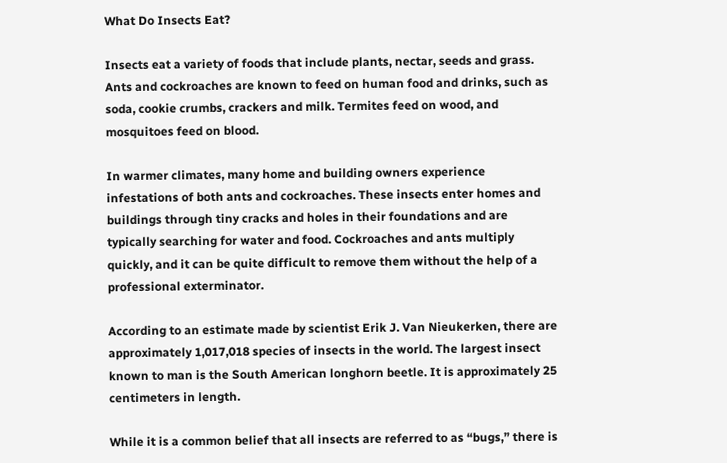What Do Insects Eat?

Insects eat a variety of foods that include plants, nectar, seeds and grass. Ants and cockroaches are known to feed on human food and drinks, such as soda, cookie crumbs, crackers and milk. Termites feed on wood, and mosquitoes feed on blood.

In warmer climates, many home and building owners experience infestations of both ants and cockroaches. These insects enter homes and buildings through tiny cracks and holes in their foundations and are typically searching for water and food. Cockroaches and ants multiply quickly, and it can be quite difficult to remove them without the help of a professional exterminator.

According to an estimate made by scientist Erik J. Van Nieukerken, there are approximately 1,017,018 species of insects in the world. The largest insect known to man is the South American longhorn beetle. It is approximately 25 centimeters in length.

While it is a common belief that all insects are referred to as “bugs,” there is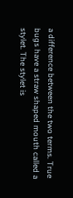a difference between the two terms. True bugs have a straw shaped mouth called a stylet. The stylet is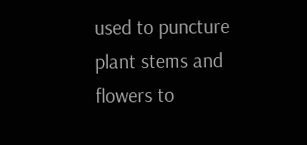used to puncture plant stems and flowers to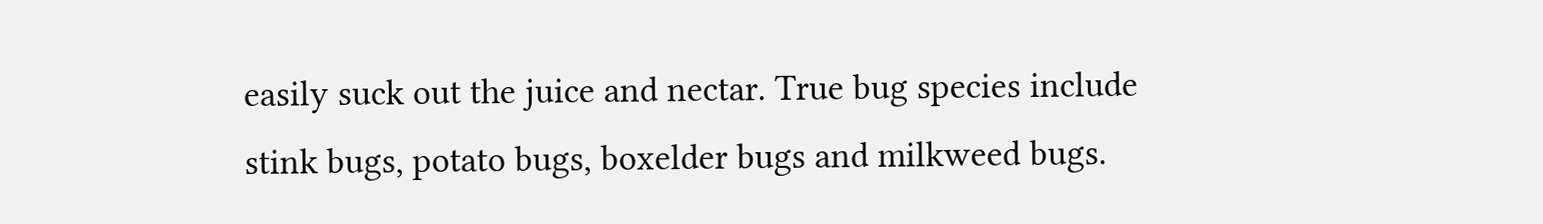easily suck out the juice and nectar. True bug species include stink bugs, potato bugs, boxelder bugs and milkweed bugs.